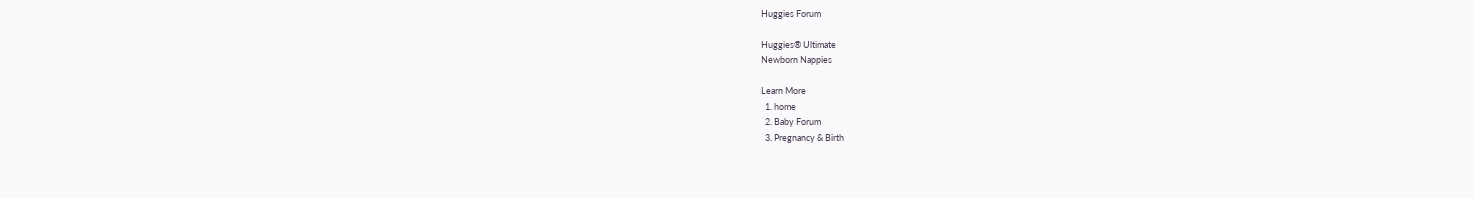Huggies Forum

Huggies® Ultimate
Newborn Nappies

Learn More
  1. home
  2. Baby Forum
  3. Pregnancy & Birth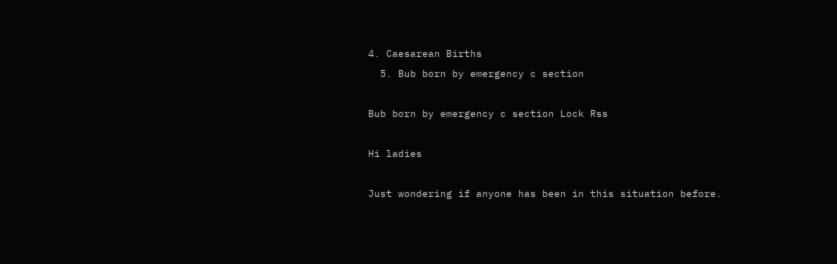4. Caesarean Births
  5. Bub born by emergency c section

Bub born by emergency c section Lock Rss

Hi ladies

Just wondering if anyone has been in this situation before.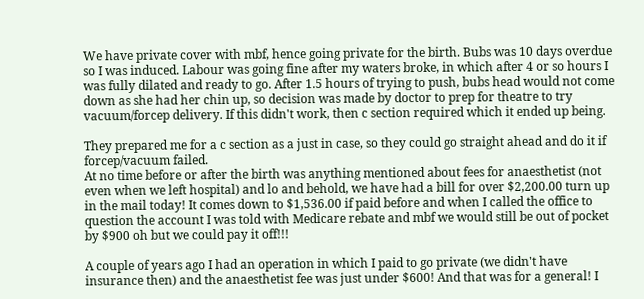We have private cover with mbf, hence going private for the birth. Bubs was 10 days overdue so I was induced. Labour was going fine after my waters broke, in which after 4 or so hours I was fully dilated and ready to go. After 1.5 hours of trying to push, bubs head would not come down as she had her chin up, so decision was made by doctor to prep for theatre to try vacuum/forcep delivery. If this didn't work, then c section required which it ended up being.

They prepared me for a c section as a just in case, so they could go straight ahead and do it if forcep/vacuum failed.
At no time before or after the birth was anything mentioned about fees for anaesthetist (not even when we left hospital) and lo and behold, we have had a bill for over $2,200.00 turn up in the mail today! It comes down to $1,536.00 if paid before and when I called the office to question the account I was told with Medicare rebate and mbf we would still be out of pocket by $900 oh but we could pay it off!!!

A couple of years ago I had an operation in which I paid to go private (we didn't have insurance then) and the anaesthetist fee was just under $600! And that was for a general! I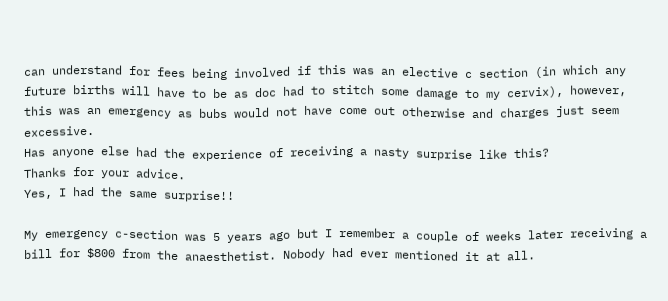can understand for fees being involved if this was an elective c section (in which any future births will have to be as doc had to stitch some damage to my cervix), however, this was an emergency as bubs would not have come out otherwise and charges just seem excessive.
Has anyone else had the experience of receiving a nasty surprise like this?
Thanks for your advice.
Yes, I had the same surprise!!

My emergency c-section was 5 years ago but I remember a couple of weeks later receiving a bill for $800 from the anaesthetist. Nobody had ever mentioned it at all.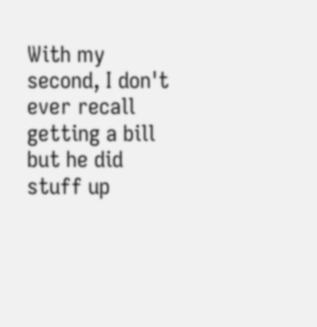With my second, I don't ever recall getting a bill but he did stuff up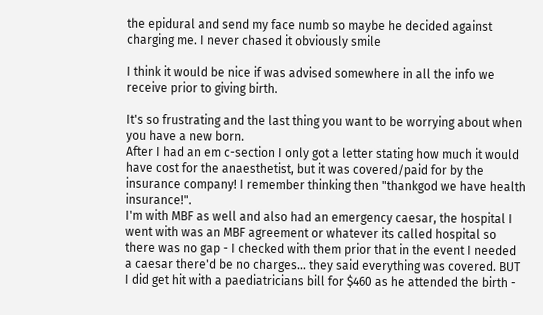the epidural and send my face numb so maybe he decided against charging me. I never chased it obviously smile

I think it would be nice if was advised somewhere in all the info we receive prior to giving birth.

It's so frustrating and the last thing you want to be worrying about when you have a new born.
After I had an em c-section I only got a letter stating how much it would have cost for the anaesthetist, but it was covered/paid for by the insurance company! I remember thinking then "thankgod we have health insurance!".
I'm with MBF as well and also had an emergency caesar, the hospital I went with was an MBF agreement or whatever its called hospital so there was no gap - I checked with them prior that in the event I needed a caesar there'd be no charges... they said everything was covered. BUT I did get hit with a paediatricians bill for $460 as he attended the birth -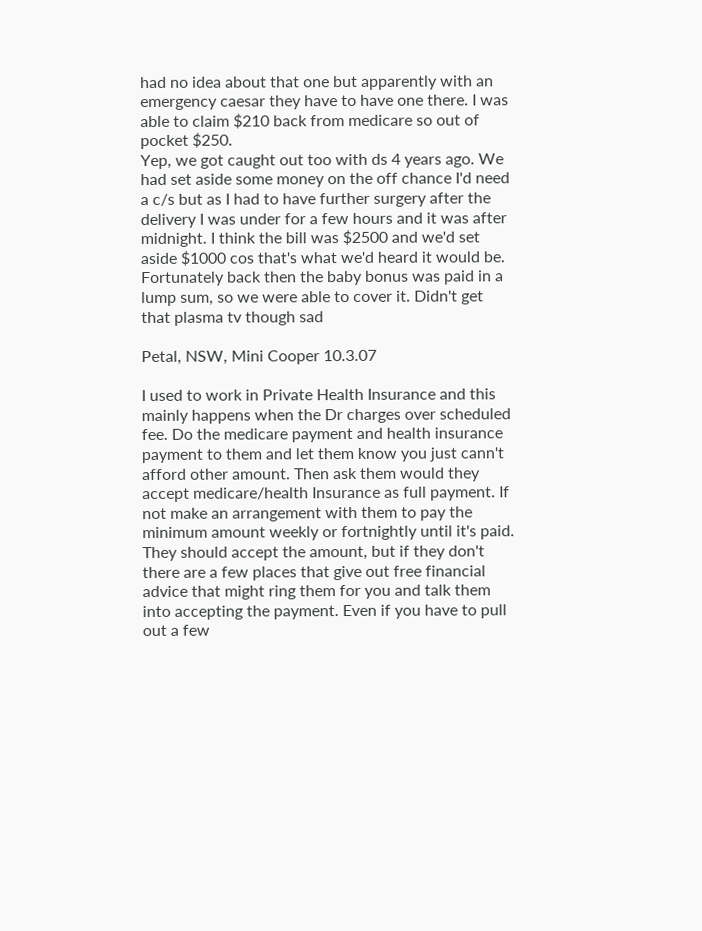had no idea about that one but apparently with an emergency caesar they have to have one there. I was able to claim $210 back from medicare so out of pocket $250.
Yep, we got caught out too with ds 4 years ago. We had set aside some money on the off chance I'd need a c/s but as I had to have further surgery after the delivery I was under for a few hours and it was after midnight. I think the bill was $2500 and we'd set aside $1000 cos that's what we'd heard it would be. Fortunately back then the baby bonus was paid in a lump sum, so we were able to cover it. Didn't get that plasma tv though sad

Petal, NSW, Mini Cooper 10.3.07

I used to work in Private Health Insurance and this mainly happens when the Dr charges over scheduled fee. Do the medicare payment and health insurance payment to them and let them know you just cann't afford other amount. Then ask them would they accept medicare/health Insurance as full payment. If not make an arrangement with them to pay the minimum amount weekly or fortnightly until it's paid. They should accept the amount, but if they don't there are a few places that give out free financial advice that might ring them for you and talk them into accepting the payment. Even if you have to pull out a few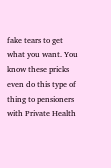fake tears to get what you want. You know these pricks even do this type of thing to pensioners with Private Health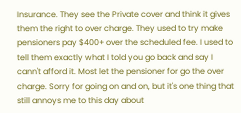Insurance. They see the Private cover and think it gives them the right to over charge. They used to try make pensioners pay $400+ over the scheduled fee. I used to tell them exactly what I told you go back and say I cann't afford it. Most let the pensioner for go the over charge. Sorry for going on and on, but it's one thing that still annoys me to this day about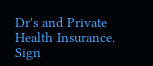Dr's and Private Health Insurance.
Sign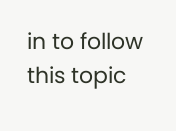in to follow this topic